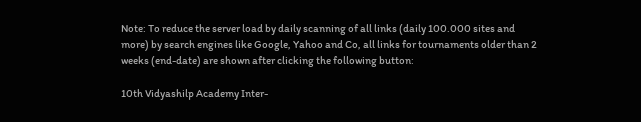Note: To reduce the server load by daily scanning of all links (daily 100.000 sites and more) by search engines like Google, Yahoo and Co, all links for tournaments older than 2 weeks (end-date) are shown after clicking the following button:

10th Vidyashilp Academy Inter-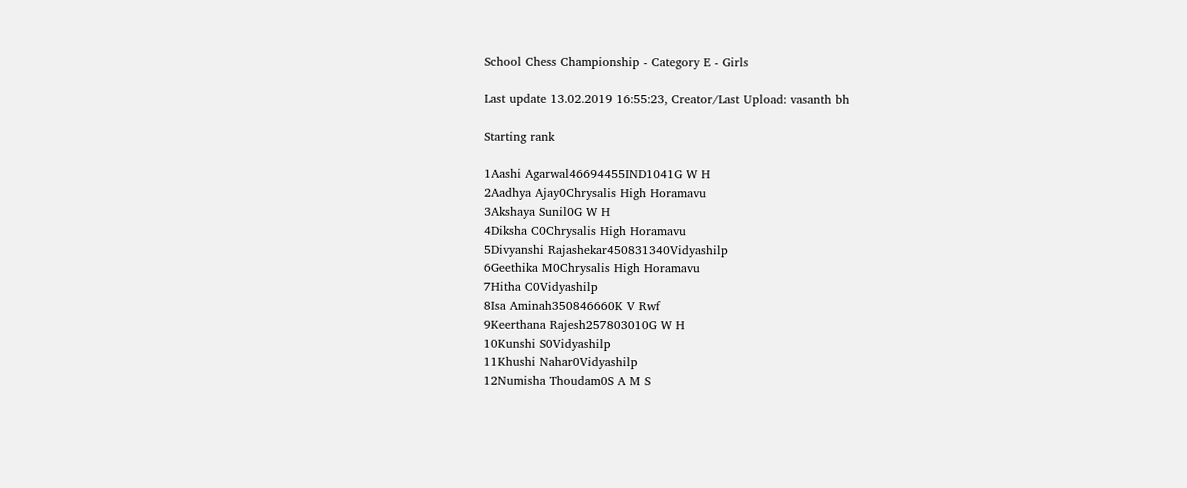School Chess Championship - Category E - Girls

Last update 13.02.2019 16:55:23, Creator/Last Upload: vasanth bh

Starting rank

1Aashi Agarwal46694455IND1041G W H
2Aadhya Ajay0Chrysalis High Horamavu
3Akshaya Sunil0G W H
4Diksha C0Chrysalis High Horamavu
5Divyanshi Rajashekar450831340Vidyashilp
6Geethika M0Chrysalis High Horamavu
7Hitha C0Vidyashilp
8Isa Aminah350846660K V Rwf
9Keerthana Rajesh257803010G W H
10Kunshi S0Vidyashilp
11Khushi Nahar0Vidyashilp
12Numisha Thoudam0S A M S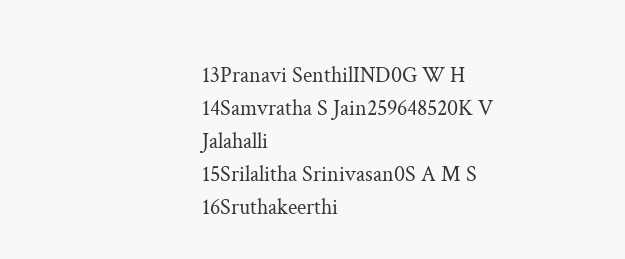13Pranavi SenthilIND0G W H
14Samvratha S Jain259648520K V Jalahalli
15Srilalitha Srinivasan0S A M S
16Sruthakeerthi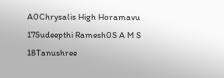A0Chrysalis High Horamavu
17Sudeepthi Ramesh0S A M S
18Tanushree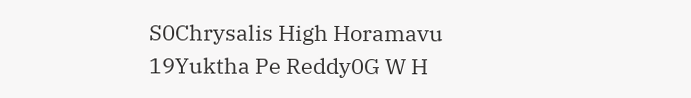S0Chrysalis High Horamavu
19Yuktha Pe Reddy0G W H